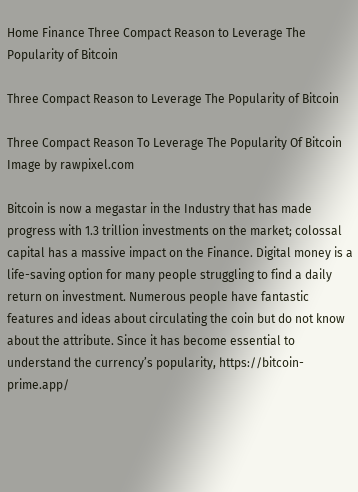Home Finance Three Compact Reason to Leverage The Popularity of Bitcoin

Three Compact Reason to Leverage The Popularity of Bitcoin

Three Compact Reason To Leverage The Popularity Of Bitcoin
Image by rawpixel.com

Bitcoin is now a megastar in the Industry that has made progress with 1.3 trillion investments on the market; colossal capital has a massive impact on the Finance. Digital money is a life-saving option for many people struggling to find a daily return on investment. Numerous people have fantastic features and ideas about circulating the coin but do not know about the attribute. Since it has become essential to understand the currency’s popularity, https://bitcoin-prime.app/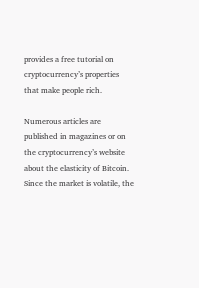provides a free tutorial on cryptocurrency’s properties that make people rich.

Numerous articles are published in magazines or on the cryptocurrency’s website about the elasticity of Bitcoin. Since the market is volatile, the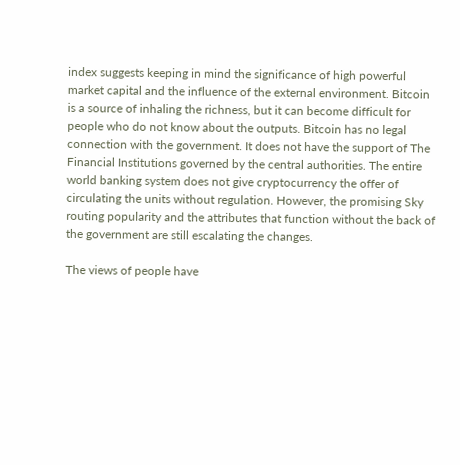index suggests keeping in mind the significance of high powerful market capital and the influence of the external environment. Bitcoin is a source of inhaling the richness, but it can become difficult for people who do not know about the outputs. Bitcoin has no legal connection with the government. It does not have the support of The Financial Institutions governed by the central authorities. The entire world banking system does not give cryptocurrency the offer of circulating the units without regulation. However, the promising Sky routing popularity and the attributes that function without the back of the government are still escalating the changes.

The views of people have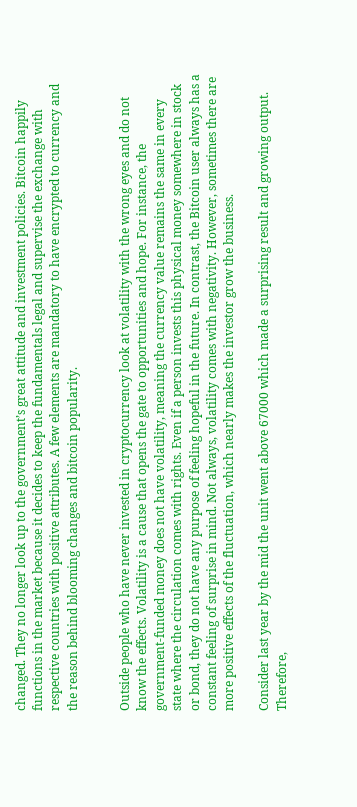changed. They no longer look up to the government’s great attitude and investment policies. Bitcoin happily functions in the market because it decides to keep the fundamentals legal and supervise the exchange with respective countries with positive attributes. A few elements are mandatory to have encrypted to currency and the reason behind blooming changes and bitcoin popularity.


Outside people who have never invested in cryptocurrency look at volatility with the wrong eyes and do not know the effects. Volatility is a cause that opens the gate to opportunities and hope. For instance, the government-funded money does not have volatility, meaning the currency value remains the same in every state where the circulation comes with rights. Even if a person invests this physical money somewhere in stock or bond, they do not have any purpose of feeling hopeful in the future. In contrast, the Bitcoin user always has a constant feeling of surprise in mind. Not always, volatility comes with negativity. However, sometimes there are more positive effects of the fluctuation, which nearly makes the investor grow the business.

Consider last year by the mid the unit went above 67000 which made a surprising result and growing output. Therefore,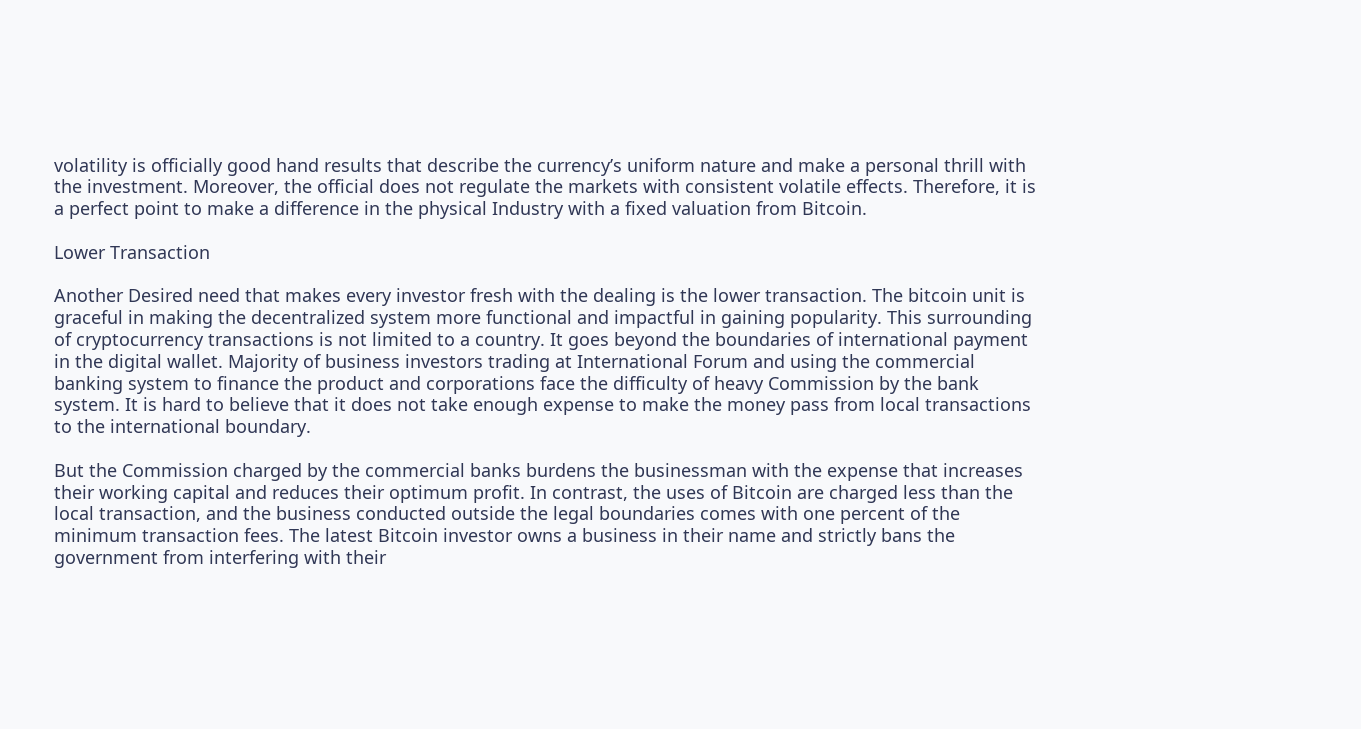volatility is officially good hand results that describe the currency’s uniform nature and make a personal thrill with the investment. Moreover, the official does not regulate the markets with consistent volatile effects. Therefore, it is a perfect point to make a difference in the physical Industry with a fixed valuation from Bitcoin.

Lower Transaction

Another Desired need that makes every investor fresh with the dealing is the lower transaction. The bitcoin unit is graceful in making the decentralized system more functional and impactful in gaining popularity. This surrounding of cryptocurrency transactions is not limited to a country. It goes beyond the boundaries of international payment in the digital wallet. Majority of business investors trading at International Forum and using the commercial banking system to finance the product and corporations face the difficulty of heavy Commission by the bank system. It is hard to believe that it does not take enough expense to make the money pass from local transactions to the international boundary.

But the Commission charged by the commercial banks burdens the businessman with the expense that increases their working capital and reduces their optimum profit. In contrast, the uses of Bitcoin are charged less than the local transaction, and the business conducted outside the legal boundaries comes with one percent of the minimum transaction fees. The latest Bitcoin investor owns a business in their name and strictly bans the government from interfering with their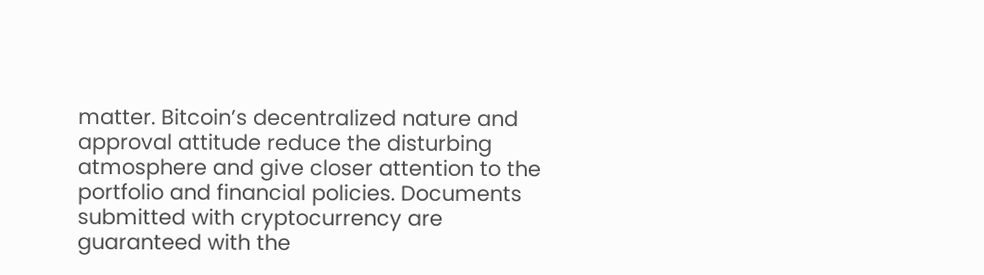matter. Bitcoin’s decentralized nature and approval attitude reduce the disturbing atmosphere and give closer attention to the portfolio and financial policies. Documents submitted with cryptocurrency are guaranteed with the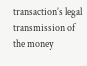transaction’s legal transmission of the money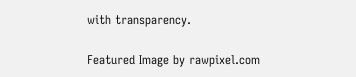with transparency.

Featured Image by rawpixel.com